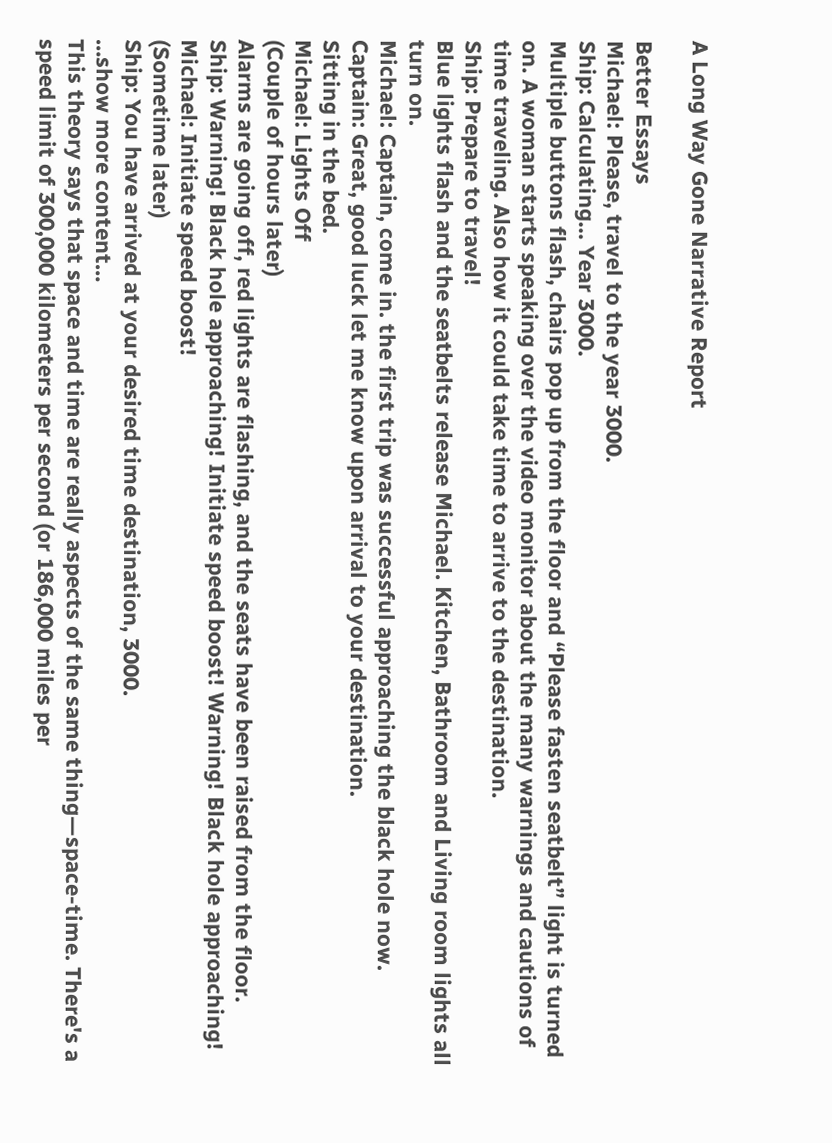A Long Way Gone Narrative Report

Better Essays
Michael: Please, travel to the year 3000.
Ship: Calculating… Year 3000.
Multiple buttons flash, chairs pop up from the floor and “Please fasten seatbelt” light is turned on. A woman starts speaking over the video monitor about the many warnings and cautions of time traveling. Also how it could take time to arrive to the destination.
Ship: Prepare to travel!
Blue lights flash and the seatbelts release Michael. Kitchen, Bathroom and Living room lights all turn on.
Michael: Captain, come in. the first trip was successful approaching the black hole now.
Captain: Great, good luck let me know upon arrival to your destination.
Sitting in the bed.
Michael: Lights Off
(Couple of hours later)
Alarms are going off, red lights are flashing, and the seats have been raised from the floor.
Ship: Warning! Black hole approaching! Initiate speed boost! Warning! Black hole approaching!
Michael: Initiate speed boost!
(Sometime later)
Ship: You have arrived at your desired time destination, 3000.
…show more content…
This theory says that space and time are really aspects of the same thing—space-time. There's a speed limit of 300,000 kilometers per second (or 186,000 miles per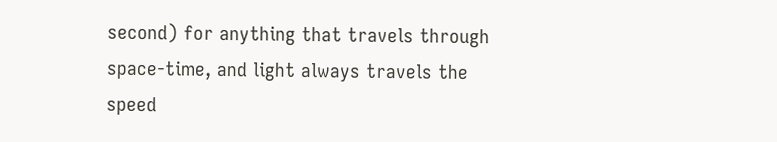second) for anything that travels through space-time, and light always travels the speed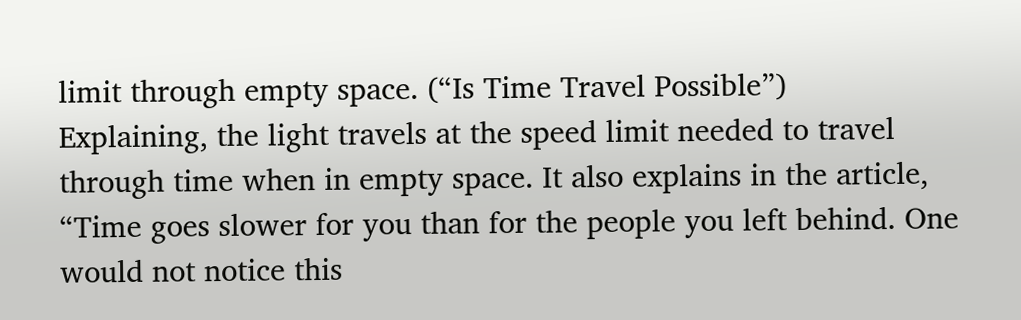limit through empty space. (“Is Time Travel Possible”)
Explaining, the light travels at the speed limit needed to travel through time when in empty space. It also explains in the article, “Time goes slower for you than for the people you left behind. One would not notice this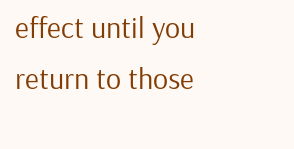effect until you return to those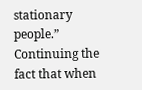stationary people.” Continuing the fact that when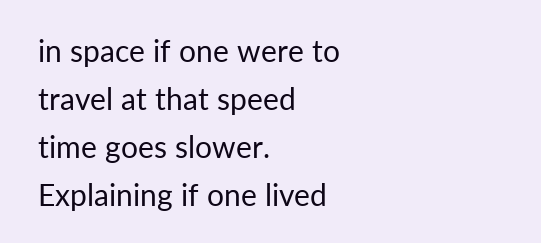in space if one were to travel at that speed time goes slower. Explaining if one lived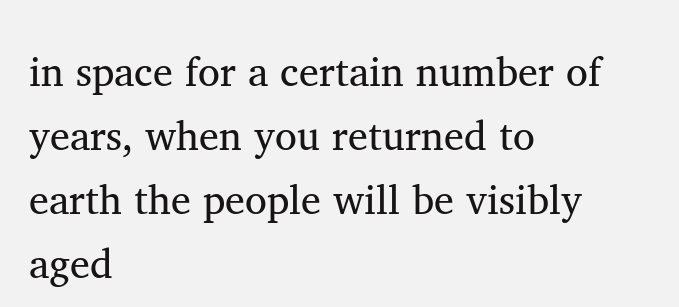in space for a certain number of years, when you returned to earth the people will be visibly aged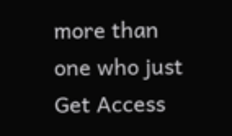more than one who just
Get Access